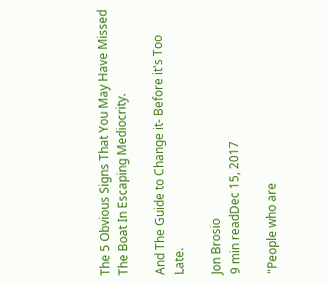The 5 Obvious Signs That You May Have Missed The Boat In Escaping Mediocrity.

And The Guide to Change it- Before it's Too Late.

Jon Brosio
9 min readDec 15, 2017

"People who are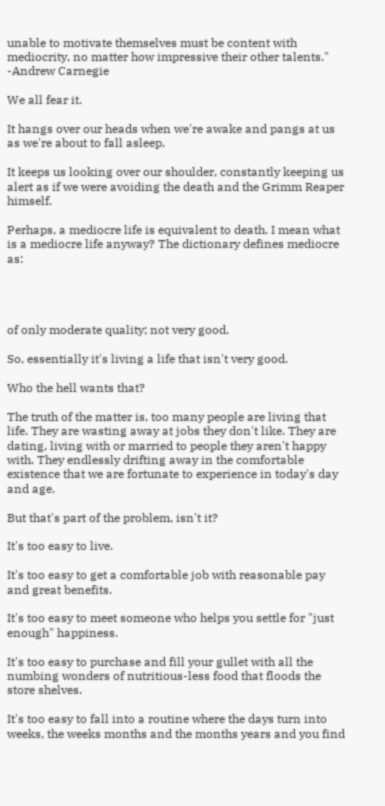unable to motivate themselves must be content with mediocrity, no matter how impressive their other talents." -Andrew Carnegie

We all fear it.

It hangs over our heads when we're awake and pangs at us as we're about to fall asleep.

It keeps us looking over our shoulder, constantly keeping us alert as if we were avoiding the death and the Grimm Reaper himself.

Perhaps, a mediocre life is equivalent to death. I mean what is a mediocre life anyway? The dictionary defines mediocre as:




of only moderate quality; not very good.

So, essentially it's living a life that isn't very good.

Who the hell wants that?

The truth of the matter is, too many people are living that life. They are wasting away at jobs they don't like. They are dating, living with or married to people they aren't happy with. They endlessly drifting away in the comfortable existence that we are fortunate to experience in today's day and age.

But that's part of the problem, isn't it?

It's too easy to live.

It's too easy to get a comfortable job with reasonable pay and great benefits.

It's too easy to meet someone who helps you settle for "just enough" happiness.

It's too easy to purchase and fill your gullet with all the numbing wonders of nutritious-less food that floods the store shelves.

It's too easy to fall into a routine where the days turn into weeks, the weeks months and the months years and you find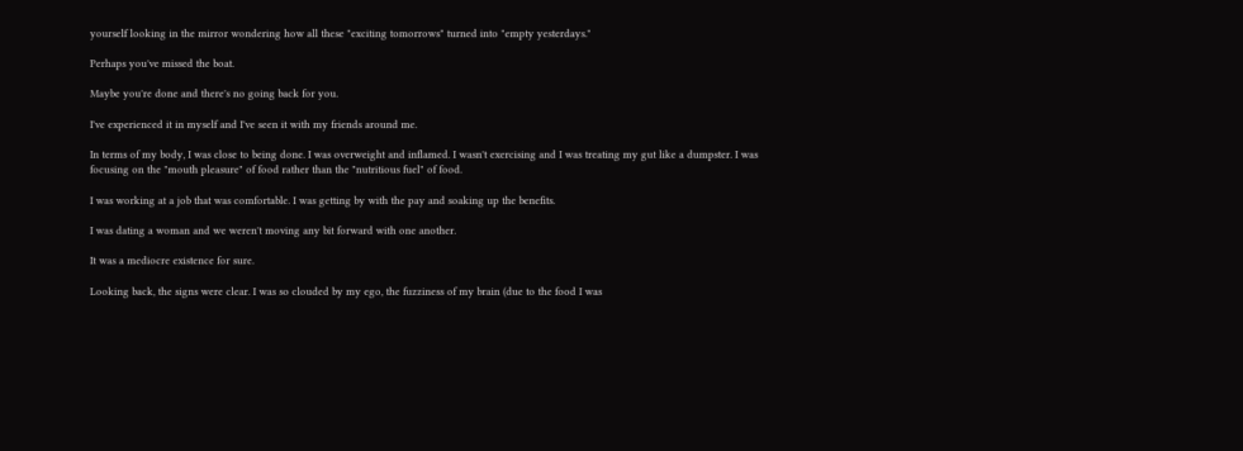yourself looking in the mirror wondering how all these "exciting tomorrows" turned into "empty yesterdays."

Perhaps you've missed the boat.

Maybe you're done and there's no going back for you.

I've experienced it in myself and I've seen it with my friends around me.

In terms of my body, I was close to being done. I was overweight and inflamed. I wasn't exercising and I was treating my gut like a dumpster. I was focusing on the "mouth pleasure" of food rather than the "nutritious fuel" of food.

I was working at a job that was comfortable. I was getting by with the pay and soaking up the benefits.

I was dating a woman and we weren't moving any bit forward with one another.

It was a mediocre existence for sure.

Looking back, the signs were clear. I was so clouded by my ego, the fuzziness of my brain (due to the food I was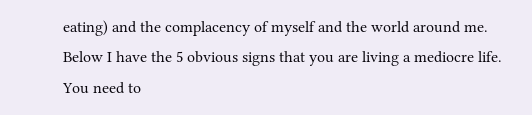eating) and the complacency of myself and the world around me. Below I have the 5 obvious signs that you are living a mediocre life. You need to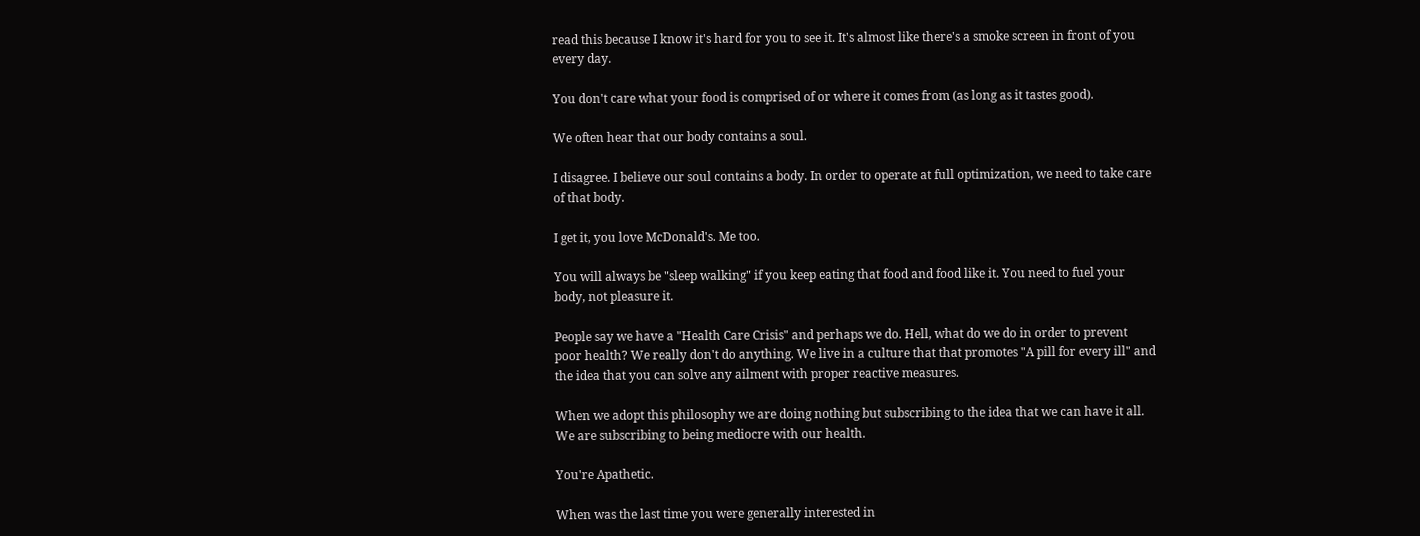read this because I know it's hard for you to see it. It's almost like there's a smoke screen in front of you every day.

You don't care what your food is comprised of or where it comes from (as long as it tastes good).

We often hear that our body contains a soul.

I disagree. I believe our soul contains a body. In order to operate at full optimization, we need to take care of that body.

I get it, you love McDonald's. Me too.

You will always be "sleep walking" if you keep eating that food and food like it. You need to fuel your body, not pleasure it.

People say we have a "Health Care Crisis" and perhaps we do. Hell, what do we do in order to prevent poor health? We really don't do anything. We live in a culture that that promotes "A pill for every ill" and the idea that you can solve any ailment with proper reactive measures.

When we adopt this philosophy we are doing nothing but subscribing to the idea that we can have it all. We are subscribing to being mediocre with our health.

You're Apathetic.

When was the last time you were generally interested in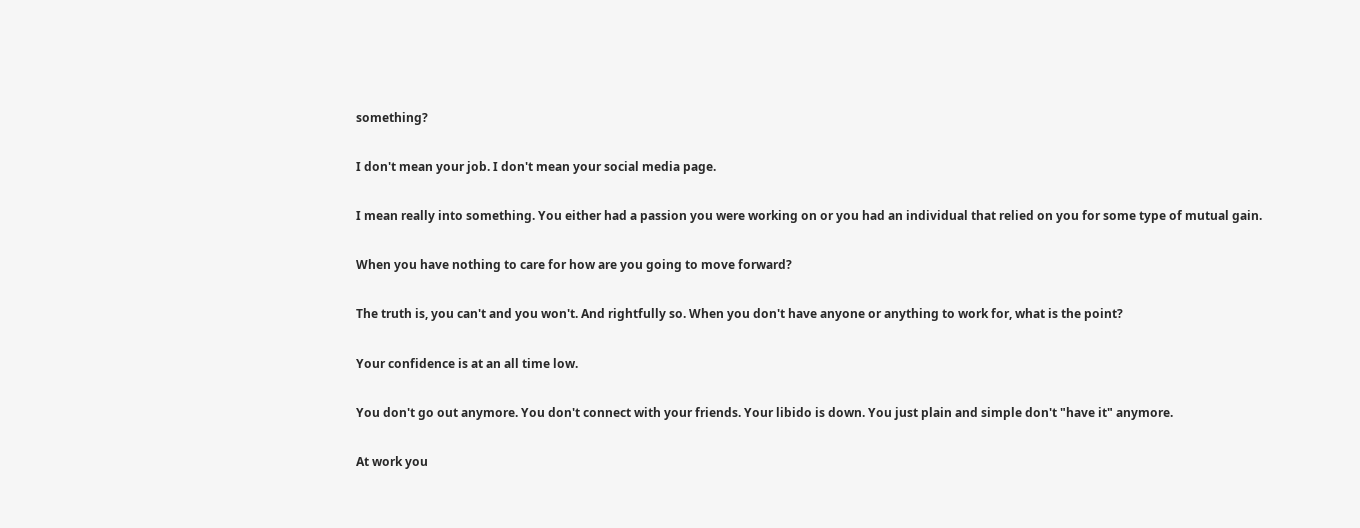something?

I don't mean your job. I don't mean your social media page.

I mean really into something. You either had a passion you were working on or you had an individual that relied on you for some type of mutual gain.

When you have nothing to care for how are you going to move forward?

The truth is, you can't and you won't. And rightfully so. When you don't have anyone or anything to work for, what is the point?

Your confidence is at an all time low.

You don't go out anymore. You don't connect with your friends. Your libido is down. You just plain and simple don't "have it" anymore.

At work you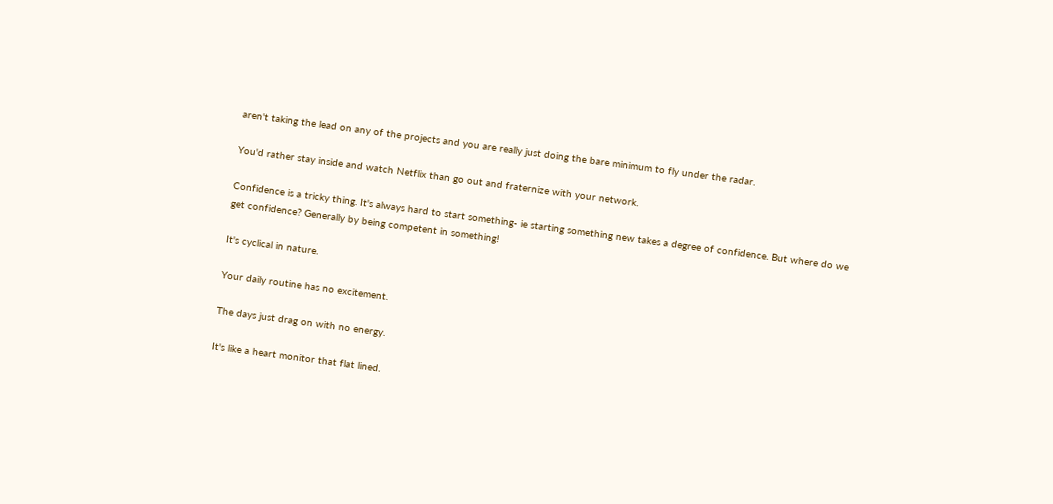aren't taking the lead on any of the projects and you are really just doing the bare minimum to fly under the radar.

You'd rather stay inside and watch Netflix than go out and fraternize with your network.

Confidence is a tricky thing. It's always hard to start something- ie starting something new takes a degree of confidence. But where do we get confidence? Generally by being competent in something!

It's cyclical in nature.

Your daily routine has no excitement.

The days just drag on with no energy.

It's like a heart monitor that flat lined.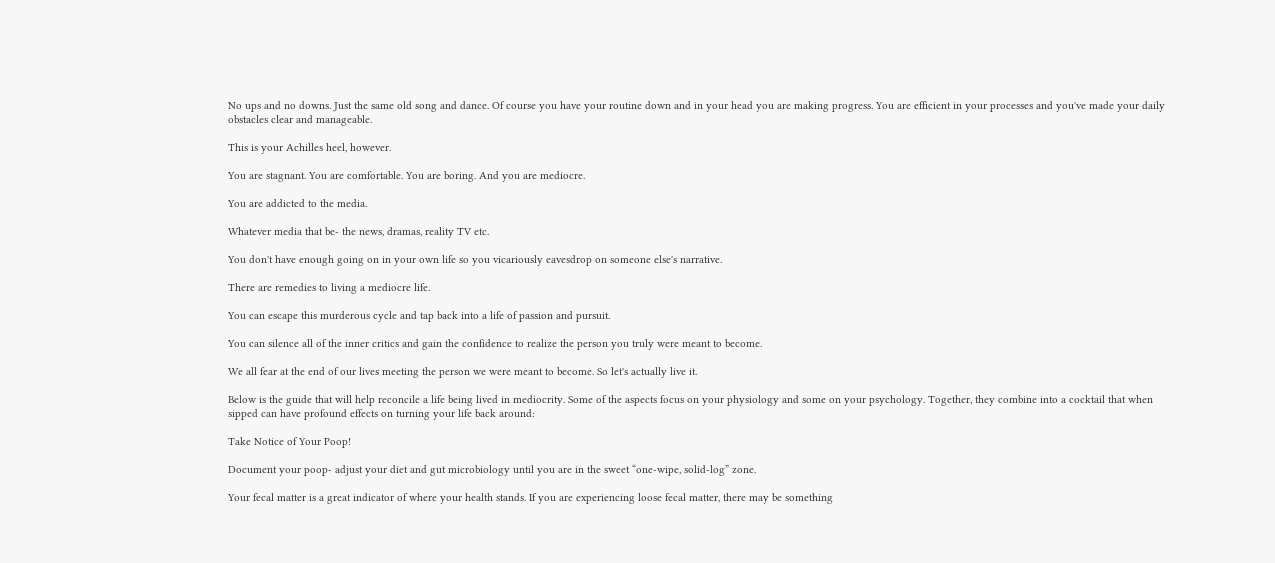No ups and no downs. Just the same old song and dance. Of course you have your routine down and in your head you are making progress. You are efficient in your processes and you've made your daily obstacles clear and manageable.

This is your Achilles heel, however.

You are stagnant. You are comfortable. You are boring. And you are mediocre.

You are addicted to the media.

Whatever media that be- the news, dramas, reality TV etc.

You don't have enough going on in your own life so you vicariously eavesdrop on someone else's narrative.

There are remedies to living a mediocre life.

You can escape this murderous cycle and tap back into a life of passion and pursuit.

You can silence all of the inner critics and gain the confidence to realize the person you truly were meant to become.

We all fear at the end of our lives meeting the person we were meant to become. So let's actually live it.

Below is the guide that will help reconcile a life being lived in mediocrity. Some of the aspects focus on your physiology and some on your psychology. Together, they combine into a cocktail that when sipped can have profound effects on turning your life back around:

Take Notice of Your Poop!

Document your poop- adjust your diet and gut microbiology until you are in the sweet “one-wipe, solid-log” zone.

Your fecal matter is a great indicator of where your health stands. If you are experiencing loose fecal matter, there may be something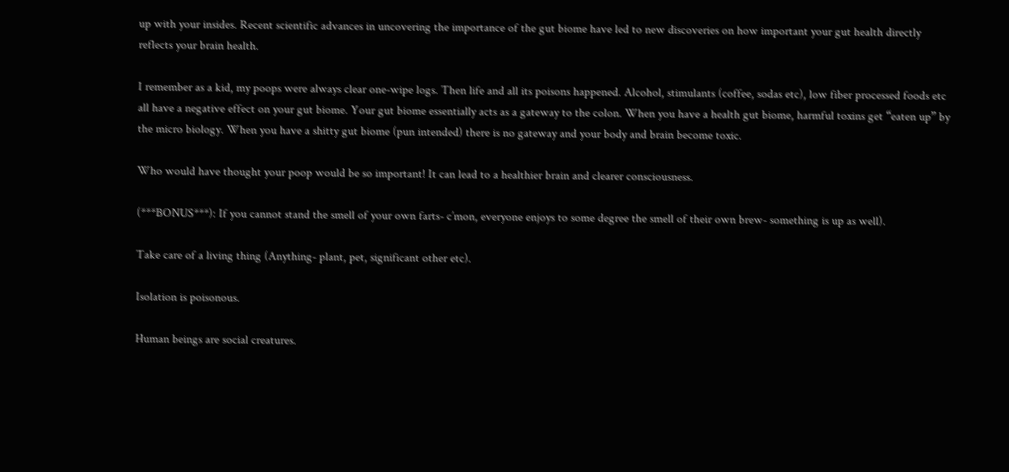up with your insides. Recent scientific advances in uncovering the importance of the gut biome have led to new discoveries on how important your gut health directly reflects your brain health.

I remember as a kid, my poops were always clear one-wipe logs. Then life and all its poisons happened. Alcohol, stimulants (coffee, sodas etc), low fiber processed foods etc all have a negative effect on your gut biome. Your gut biome essentially acts as a gateway to the colon. When you have a health gut biome, harmful toxins get “eaten up” by the micro biology. When you have a shitty gut biome (pun intended) there is no gateway and your body and brain become toxic.

Who would have thought your poop would be so important! It can lead to a healthier brain and clearer consciousness.

(***BONUS***): If you cannot stand the smell of your own farts- c’mon, everyone enjoys to some degree the smell of their own brew- something is up as well).

Take care of a living thing (Anything- plant, pet, significant other etc).

Isolation is poisonous.

Human beings are social creatures.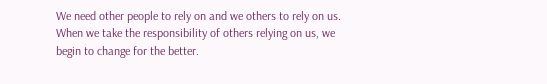We need other people to rely on and we others to rely on us. When we take the responsibility of others relying on us, we begin to change for the better.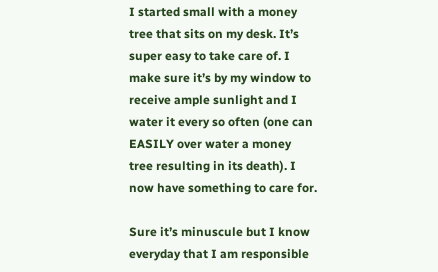I started small with a money tree that sits on my desk. It’s super easy to take care of. I make sure it’s by my window to receive ample sunlight and I water it every so often (one can EASILY over water a money tree resulting in its death). I now have something to care for.

Sure it’s minuscule but I know everyday that I am responsible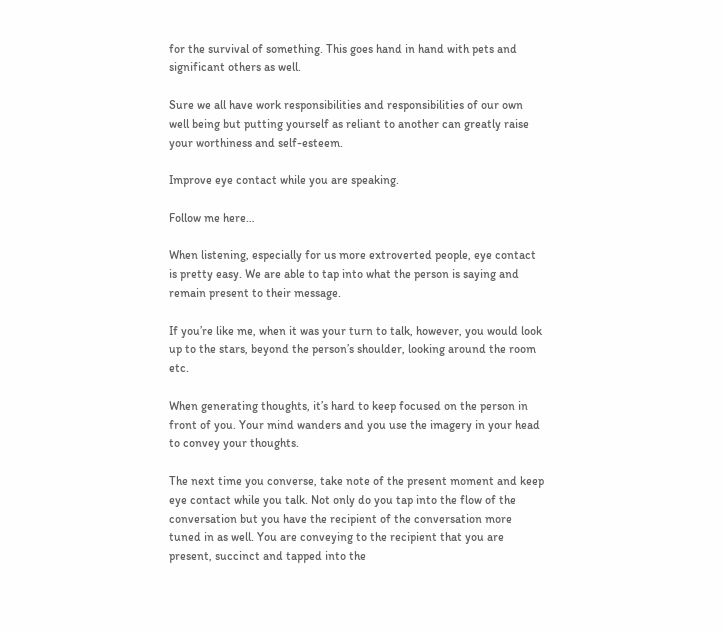for the survival of something. This goes hand in hand with pets and significant others as well.

Sure we all have work responsibilities and responsibilities of our own well being but putting yourself as reliant to another can greatly raise your worthiness and self-esteem.

Improve eye contact while you are speaking.

Follow me here…

When listening, especially for us more extroverted people, eye contact is pretty easy. We are able to tap into what the person is saying and remain present to their message.

If you’re like me, when it was your turn to talk, however, you would look up to the stars, beyond the person’s shoulder, looking around the room etc.

When generating thoughts, it’s hard to keep focused on the person in front of you. Your mind wanders and you use the imagery in your head to convey your thoughts.

The next time you converse, take note of the present moment and keep eye contact while you talk. Not only do you tap into the flow of the conversation but you have the recipient of the conversation more tuned in as well. You are conveying to the recipient that you are present, succinct and tapped into the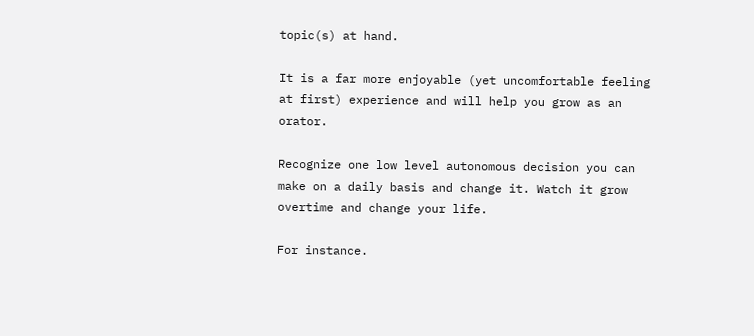topic(s) at hand.

It is a far more enjoyable (yet uncomfortable feeling at first) experience and will help you grow as an orator.

Recognize one low level autonomous decision you can make on a daily basis and change it. Watch it grow overtime and change your life.

For instance.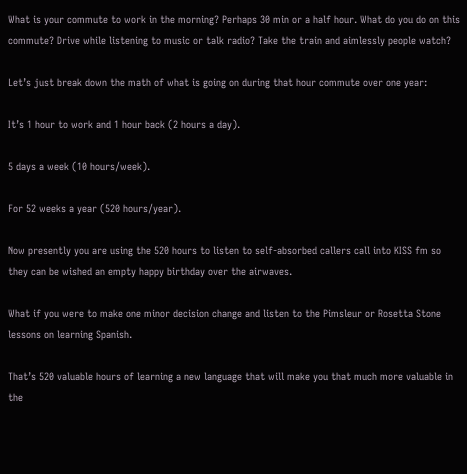What is your commute to work in the morning? Perhaps 30 min or a half hour. What do you do on this commute? Drive while listening to music or talk radio? Take the train and aimlessly people watch?

Let’s just break down the math of what is going on during that hour commute over one year:

It’s 1 hour to work and 1 hour back (2 hours a day).

5 days a week (10 hours/week).

For 52 weeks a year (520 hours/year).

Now presently you are using the 520 hours to listen to self-absorbed callers call into KISS fm so they can be wished an empty happy birthday over the airwaves.

What if you were to make one minor decision change and listen to the Pimsleur or Rosetta Stone lessons on learning Spanish.

That’s 520 valuable hours of learning a new language that will make you that much more valuable in the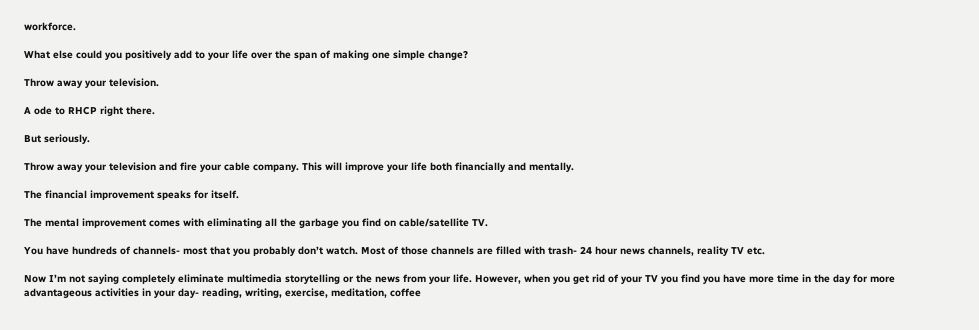workforce.

What else could you positively add to your life over the span of making one simple change?

Throw away your television.

A ode to RHCP right there.

But seriously.

Throw away your television and fire your cable company. This will improve your life both financially and mentally.

The financial improvement speaks for itself.

The mental improvement comes with eliminating all the garbage you find on cable/satellite TV.

You have hundreds of channels- most that you probably don’t watch. Most of those channels are filled with trash- 24 hour news channels, reality TV etc.

Now I’m not saying completely eliminate multimedia storytelling or the news from your life. However, when you get rid of your TV you find you have more time in the day for more advantageous activities in your day- reading, writing, exercise, meditation, coffee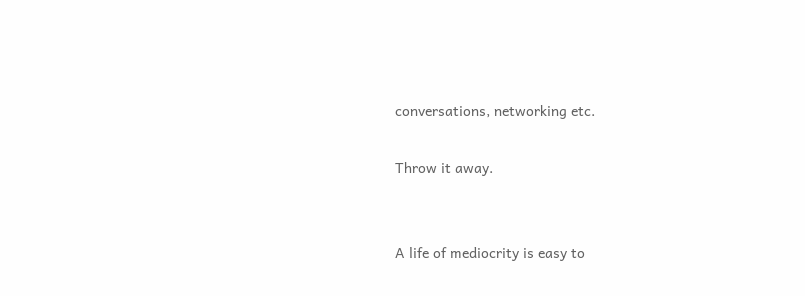conversations, networking etc.

Throw it away.


A life of mediocrity is easy to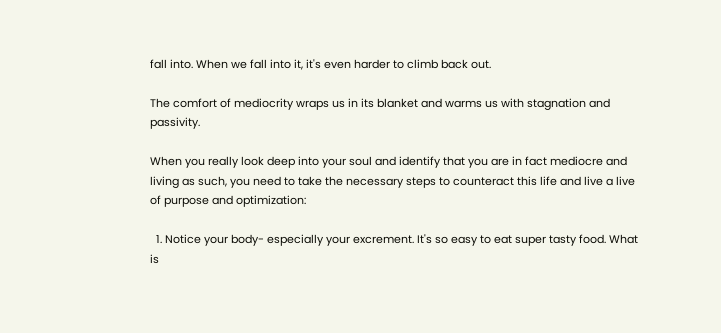fall into. When we fall into it, it's even harder to climb back out.

The comfort of mediocrity wraps us in its blanket and warms us with stagnation and passivity.

When you really look deep into your soul and identify that you are in fact mediocre and living as such, you need to take the necessary steps to counteract this life and live a live of purpose and optimization:

  1. Notice your body- especially your excrement. It's so easy to eat super tasty food. What is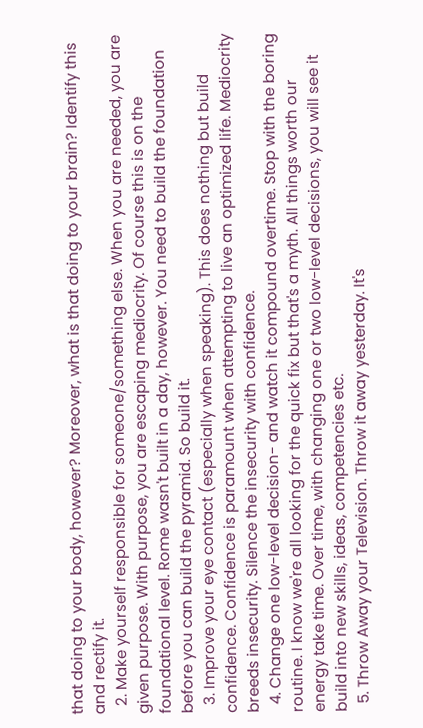that doing to your body, however? Moreover, what is that doing to your brain? Identify this and rectify it.
  2. Make yourself responsible for someone/something else. When you are needed, you are given purpose. With purpose, you are escaping mediocrity. Of course this is on the foundational level. Rome wasn't built in a day, however. You need to build the foundation before you can build the pyramid. So build it.
  3. Improve your eye contact (especially when speaking). This does nothing but build confidence. Confidence is paramount when attempting to live an optimized life. Mediocrity breeds insecurity. Silence the insecurity with confidence.
  4. Change one low-level decision- and watch it compound overtime. Stop with the boring routine. I know we're all looking for the quick fix but that's a myth. All things worth our energy take time. Over time, with changing one or two low-level decisions, you will see it build into new skills, ideas, competencies etc.
  5. Throw Away your Television. Throw it away yesterday. It's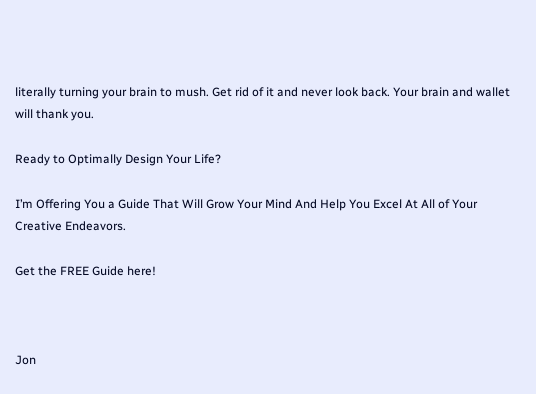literally turning your brain to mush. Get rid of it and never look back. Your brain and wallet will thank you.

Ready to Optimally Design Your Life?

I’m Offering You a Guide That Will Grow Your Mind And Help You Excel At All of Your Creative Endeavors.

Get the FREE Guide here!



Jon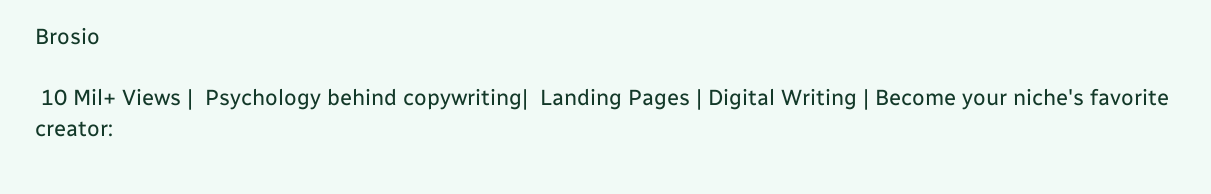Brosio

 10 Mil+ Views |  Psychology behind copywriting|  Landing Pages | Digital Writing | Become your niche's favorite creator: